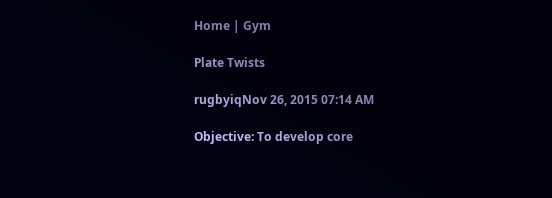Home | Gym

Plate Twists

rugbyiqNov 26, 2015 07:14 AM

Objective: To develop core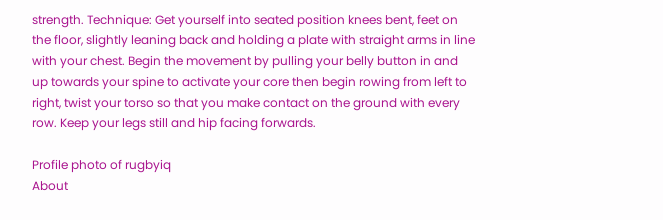strength. Technique: Get yourself into seated position knees bent, feet on the floor, slightly leaning back and holding a plate with straight arms in line with your chest. Begin the movement by pulling your belly button in and up towards your spine to activate your core then begin rowing from left to right, twist your torso so that you make contact on the ground with every row. Keep your legs still and hip facing forwards.

Profile photo of rugbyiq
About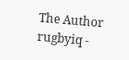The Author
rugbyiq -